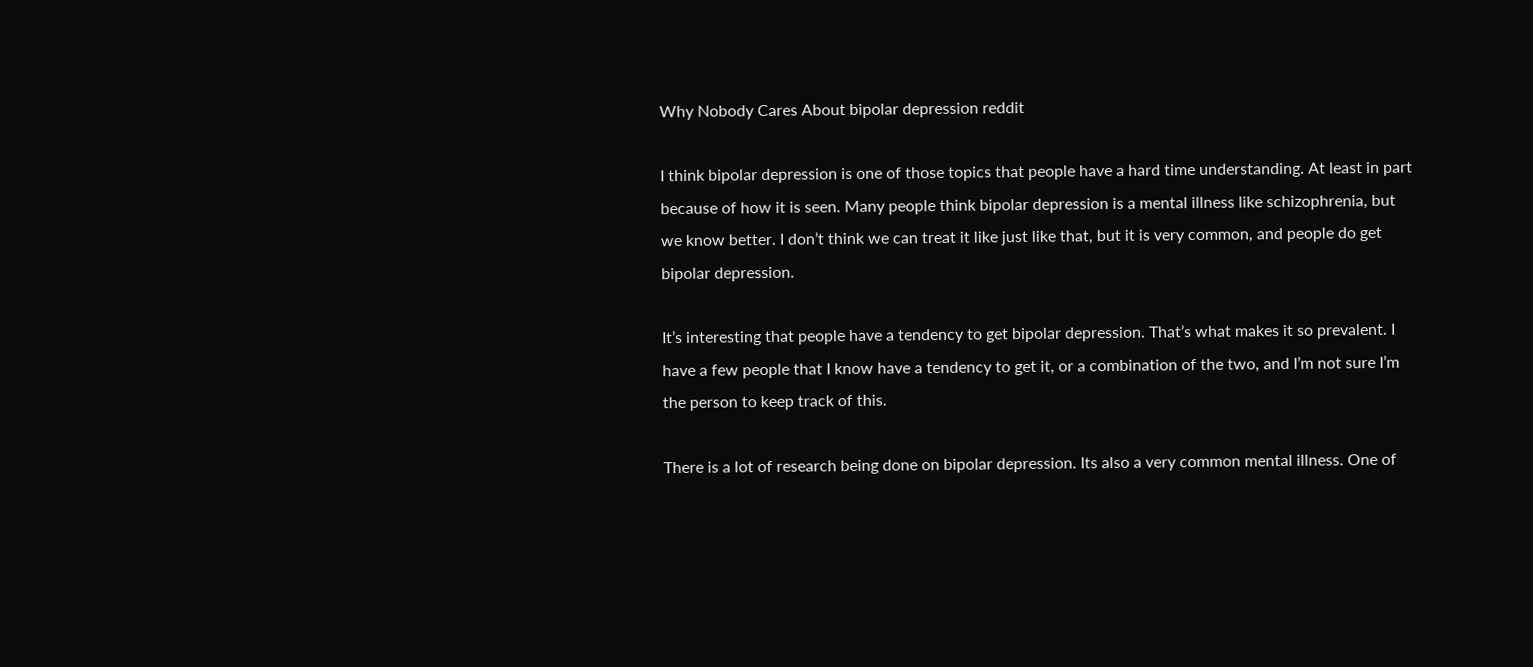Why Nobody Cares About bipolar depression reddit

I think bipolar depression is one of those topics that people have a hard time understanding. At least in part because of how it is seen. Many people think bipolar depression is a mental illness like schizophrenia, but we know better. I don’t think we can treat it like just like that, but it is very common, and people do get bipolar depression.

It’s interesting that people have a tendency to get bipolar depression. That’s what makes it so prevalent. I have a few people that I know have a tendency to get it, or a combination of the two, and I’m not sure I’m the person to keep track of this.

There is a lot of research being done on bipolar depression. Its also a very common mental illness. One of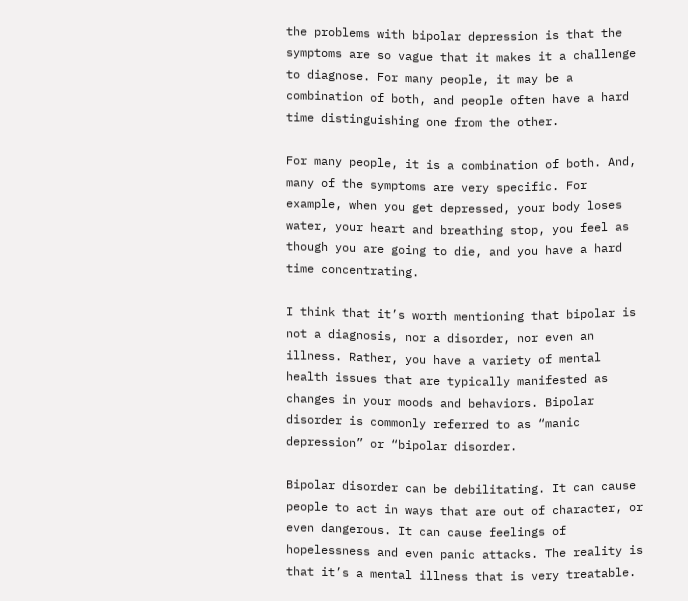the problems with bipolar depression is that the symptoms are so vague that it makes it a challenge to diagnose. For many people, it may be a combination of both, and people often have a hard time distinguishing one from the other.

For many people, it is a combination of both. And, many of the symptoms are very specific. For example, when you get depressed, your body loses water, your heart and breathing stop, you feel as though you are going to die, and you have a hard time concentrating.

I think that it’s worth mentioning that bipolar is not a diagnosis, nor a disorder, nor even an illness. Rather, you have a variety of mental health issues that are typically manifested as changes in your moods and behaviors. Bipolar disorder is commonly referred to as “manic depression” or “bipolar disorder.

Bipolar disorder can be debilitating. It can cause people to act in ways that are out of character, or even dangerous. It can cause feelings of hopelessness and even panic attacks. The reality is that it’s a mental illness that is very treatable.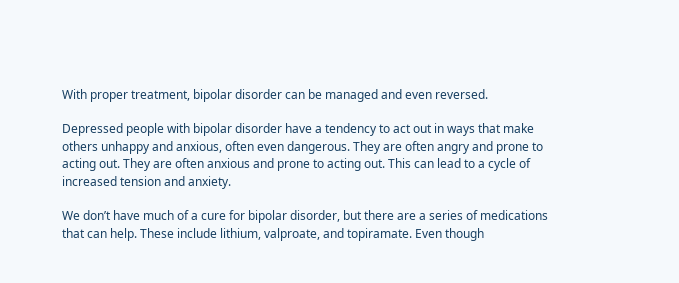With proper treatment, bipolar disorder can be managed and even reversed.

Depressed people with bipolar disorder have a tendency to act out in ways that make others unhappy and anxious, often even dangerous. They are often angry and prone to acting out. They are often anxious and prone to acting out. This can lead to a cycle of increased tension and anxiety.

We don’t have much of a cure for bipolar disorder, but there are a series of medications that can help. These include lithium, valproate, and topiramate. Even though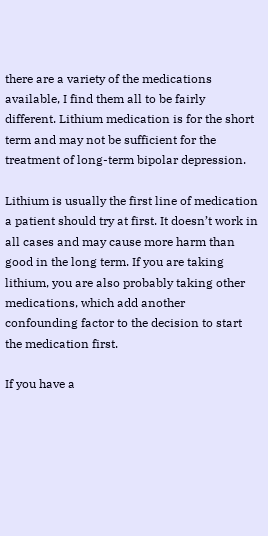there are a variety of the medications available, I find them all to be fairly different. Lithium medication is for the short term and may not be sufficient for the treatment of long-term bipolar depression.

Lithium is usually the first line of medication a patient should try at first. It doesn’t work in all cases and may cause more harm than good in the long term. If you are taking lithium, you are also probably taking other medications, which add another confounding factor to the decision to start the medication first.

If you have a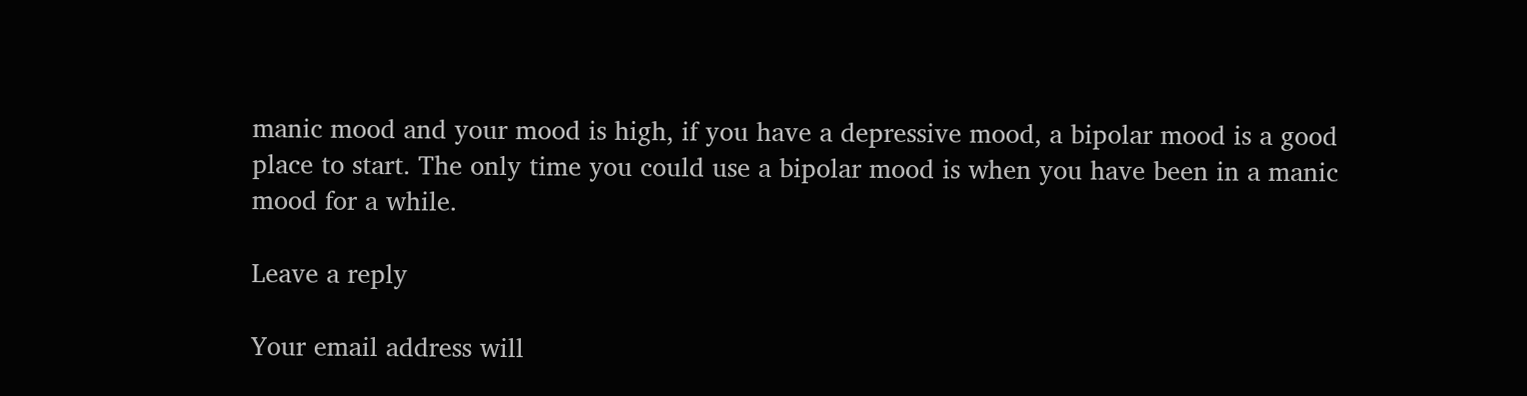manic mood and your mood is high, if you have a depressive mood, a bipolar mood is a good place to start. The only time you could use a bipolar mood is when you have been in a manic mood for a while.

Leave a reply

Your email address will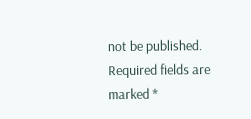not be published. Required fields are marked *